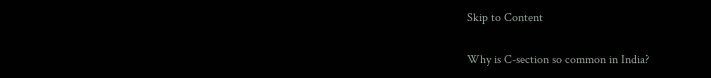Skip to Content

Why is C-section so common in India?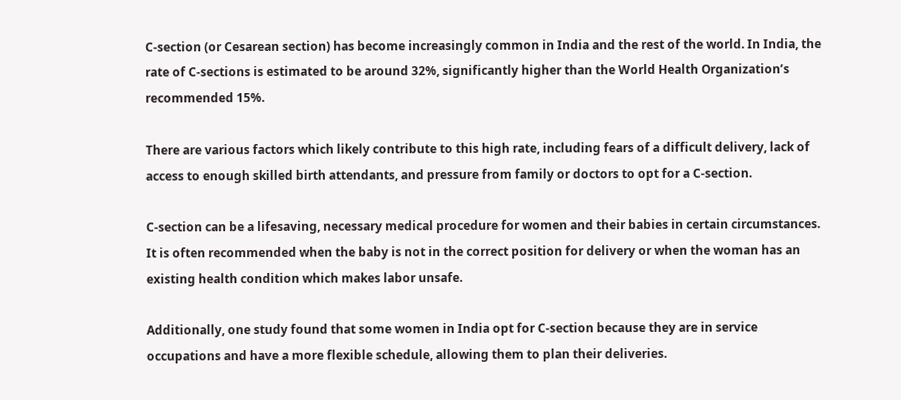C-section (or Cesarean section) has become increasingly common in India and the rest of the world. In India, the rate of C-sections is estimated to be around 32%, significantly higher than the World Health Organization’s recommended 15%.

There are various factors which likely contribute to this high rate, including fears of a difficult delivery, lack of access to enough skilled birth attendants, and pressure from family or doctors to opt for a C-section.

C-section can be a lifesaving, necessary medical procedure for women and their babies in certain circumstances. It is often recommended when the baby is not in the correct position for delivery or when the woman has an existing health condition which makes labor unsafe.

Additionally, one study found that some women in India opt for C-section because they are in service occupations and have a more flexible schedule, allowing them to plan their deliveries.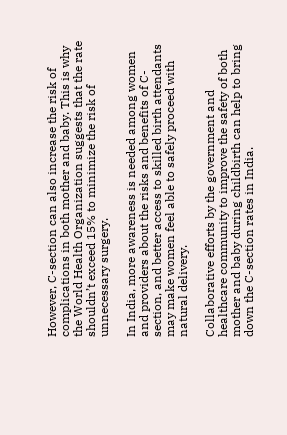However, C-section can also increase the risk of complications in both mother and baby. This is why the World Health Organization suggests that the rate shouldn’t exceed 15% to minimize the risk of unnecessary surgery.

In India, more awareness is needed among women and providers about the risks and benefits of C-section, and better access to skilled birth attendants may make women feel able to safely proceed with natural delivery.

Collaborative efforts by the government and healthcare community to improve the safety of both mother and baby during childbirth can help to bring down the C-section rates in India.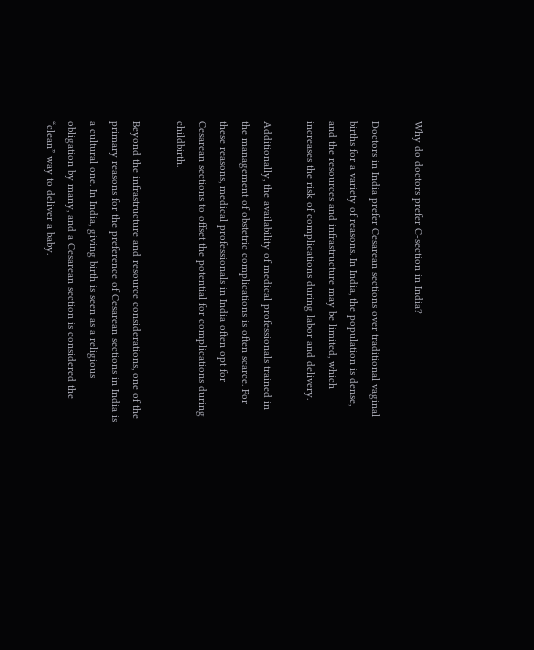Why do doctors prefer C-section in India?

Doctors in India prefer Cesarean sections over traditional vaginal births for a variety of reasons. In India, the population is dense, and the resources and infrastructure may be limited, which increases the risk of complications during labor and delivery.

Additionally, the availability of medical professionals trained in the management of obstetric complications is often scarce. For these reasons, medical professionals in India often opt for Cesarean sections to offset the potential for complications during childbirth.

Beyond the infrastructure and resource considerations, one of the primary reasons for the preference of Cesarean sections in India is a cultural one. In India, giving birth is seen as a religious obligation by many, and a Cesarean section is considered the “clean” way to deliver a baby.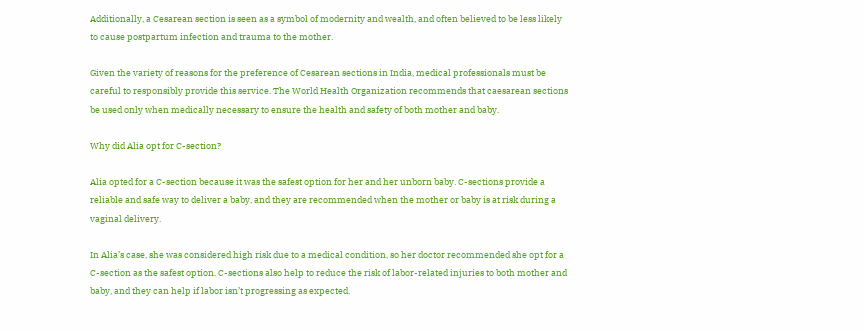Additionally, a Cesarean section is seen as a symbol of modernity and wealth, and often believed to be less likely to cause postpartum infection and trauma to the mother.

Given the variety of reasons for the preference of Cesarean sections in India, medical professionals must be careful to responsibly provide this service. The World Health Organization recommends that caesarean sections be used only when medically necessary to ensure the health and safety of both mother and baby.

Why did Alia opt for C-section?

Alia opted for a C-section because it was the safest option for her and her unborn baby. C-sections provide a reliable and safe way to deliver a baby, and they are recommended when the mother or baby is at risk during a vaginal delivery.

In Alia’s case, she was considered high risk due to a medical condition, so her doctor recommended she opt for a C-section as the safest option. C-sections also help to reduce the risk of labor-related injuries to both mother and baby, and they can help if labor isn’t progressing as expected.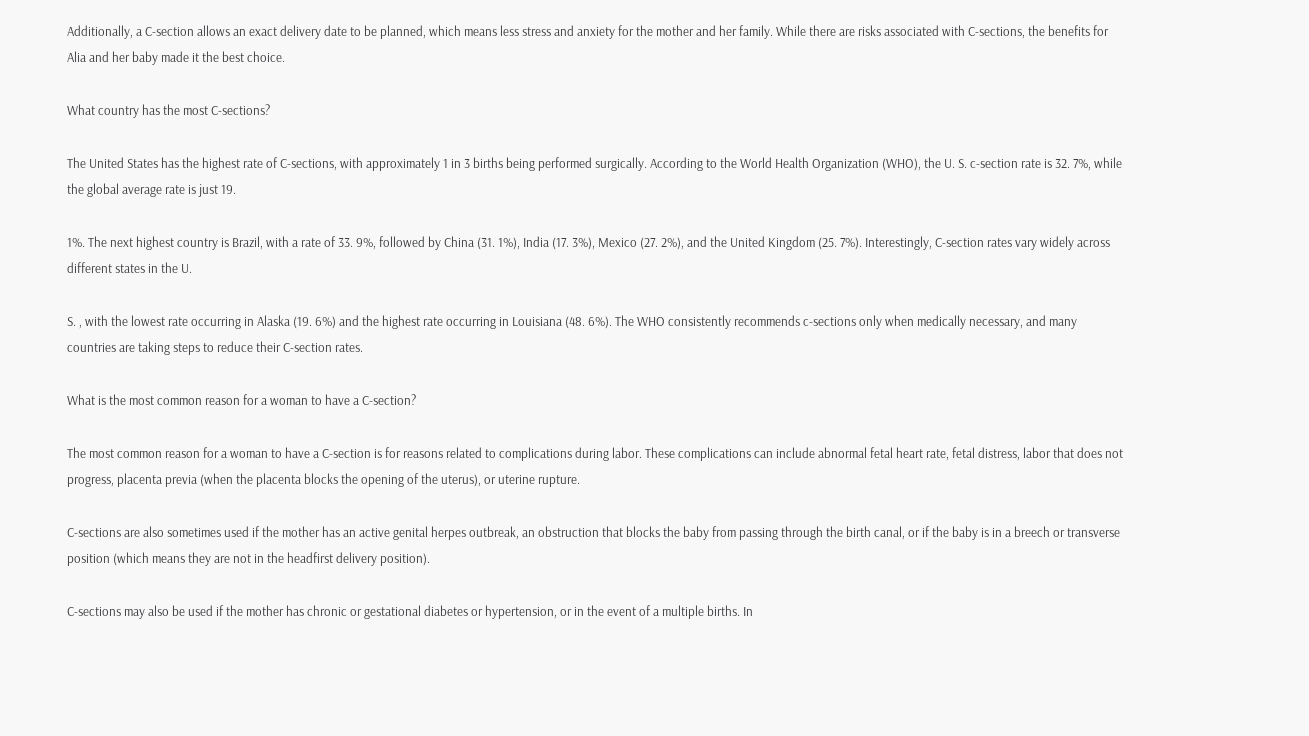Additionally, a C-section allows an exact delivery date to be planned, which means less stress and anxiety for the mother and her family. While there are risks associated with C-sections, the benefits for Alia and her baby made it the best choice.

What country has the most C-sections?

The United States has the highest rate of C-sections, with approximately 1 in 3 births being performed surgically. According to the World Health Organization (WHO), the U. S. c-section rate is 32. 7%, while the global average rate is just 19.

1%. The next highest country is Brazil, with a rate of 33. 9%, followed by China (31. 1%), India (17. 3%), Mexico (27. 2%), and the United Kingdom (25. 7%). Interestingly, C-section rates vary widely across different states in the U.

S. , with the lowest rate occurring in Alaska (19. 6%) and the highest rate occurring in Louisiana (48. 6%). The WHO consistently recommends c-sections only when medically necessary, and many countries are taking steps to reduce their C-section rates.

What is the most common reason for a woman to have a C-section?

The most common reason for a woman to have a C-section is for reasons related to complications during labor. These complications can include abnormal fetal heart rate, fetal distress, labor that does not progress, placenta previa (when the placenta blocks the opening of the uterus), or uterine rupture.

C-sections are also sometimes used if the mother has an active genital herpes outbreak, an obstruction that blocks the baby from passing through the birth canal, or if the baby is in a breech or transverse position (which means they are not in the headfirst delivery position).

C-sections may also be used if the mother has chronic or gestational diabetes or hypertension, or in the event of a multiple births. In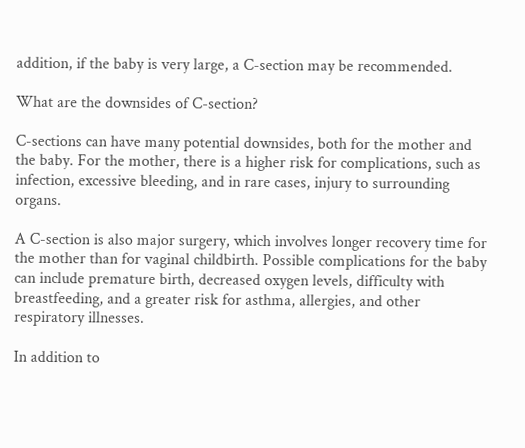addition, if the baby is very large, a C-section may be recommended.

What are the downsides of C-section?

C-sections can have many potential downsides, both for the mother and the baby. For the mother, there is a higher risk for complications, such as infection, excessive bleeding, and in rare cases, injury to surrounding organs.

A C-section is also major surgery, which involves longer recovery time for the mother than for vaginal childbirth. Possible complications for the baby can include premature birth, decreased oxygen levels, difficulty with breastfeeding, and a greater risk for asthma, allergies, and other respiratory illnesses.

In addition to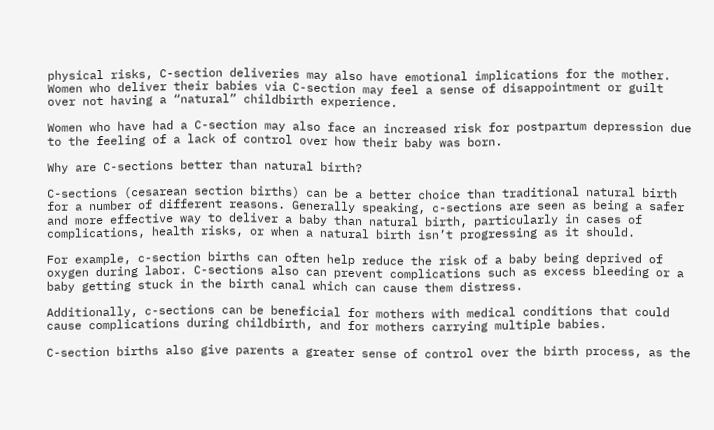physical risks, C-section deliveries may also have emotional implications for the mother. Women who deliver their babies via C-section may feel a sense of disappointment or guilt over not having a “natural” childbirth experience.

Women who have had a C-section may also face an increased risk for postpartum depression due to the feeling of a lack of control over how their baby was born.

Why are C-sections better than natural birth?

C-sections (cesarean section births) can be a better choice than traditional natural birth for a number of different reasons. Generally speaking, c-sections are seen as being a safer and more effective way to deliver a baby than natural birth, particularly in cases of complications, health risks, or when a natural birth isn’t progressing as it should.

For example, c-section births can often help reduce the risk of a baby being deprived of oxygen during labor. C-sections also can prevent complications such as excess bleeding or a baby getting stuck in the birth canal which can cause them distress.

Additionally, c-sections can be beneficial for mothers with medical conditions that could cause complications during childbirth, and for mothers carrying multiple babies.

C-section births also give parents a greater sense of control over the birth process, as the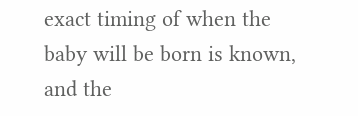exact timing of when the baby will be born is known, and the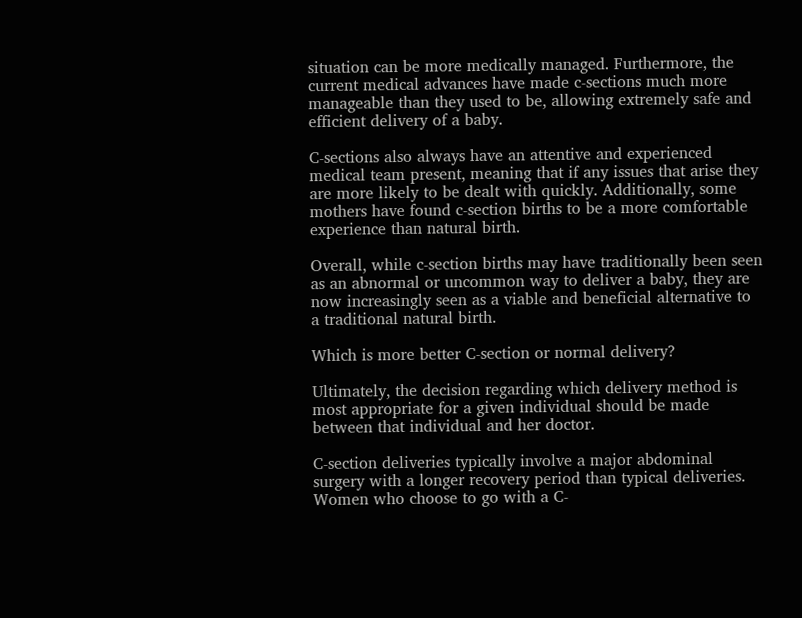situation can be more medically managed. Furthermore, the current medical advances have made c-sections much more manageable than they used to be, allowing extremely safe and efficient delivery of a baby.

C-sections also always have an attentive and experienced medical team present, meaning that if any issues that arise they are more likely to be dealt with quickly. Additionally, some mothers have found c-section births to be a more comfortable experience than natural birth.

Overall, while c-section births may have traditionally been seen as an abnormal or uncommon way to deliver a baby, they are now increasingly seen as a viable and beneficial alternative to a traditional natural birth.

Which is more better C-section or normal delivery?

Ultimately, the decision regarding which delivery method is most appropriate for a given individual should be made between that individual and her doctor.

C-section deliveries typically involve a major abdominal surgery with a longer recovery period than typical deliveries. Women who choose to go with a C-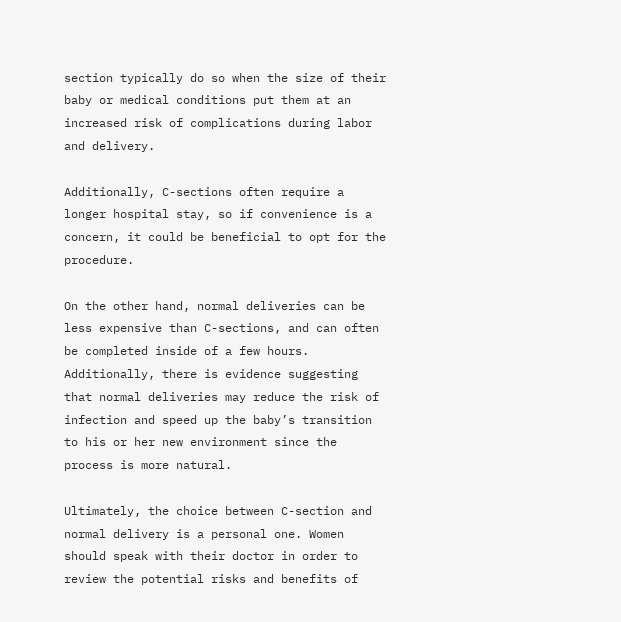section typically do so when the size of their baby or medical conditions put them at an increased risk of complications during labor and delivery.

Additionally, C-sections often require a longer hospital stay, so if convenience is a concern, it could be beneficial to opt for the procedure.

On the other hand, normal deliveries can be less expensive than C-sections, and can often be completed inside of a few hours. Additionally, there is evidence suggesting that normal deliveries may reduce the risk of infection and speed up the baby’s transition to his or her new environment since the process is more natural.

Ultimately, the choice between C-section and normal delivery is a personal one. Women should speak with their doctor in order to review the potential risks and benefits of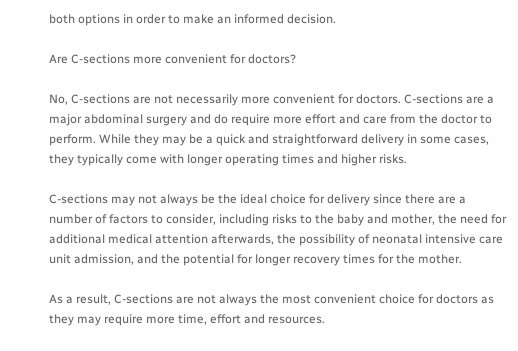both options in order to make an informed decision.

Are C-sections more convenient for doctors?

No, C-sections are not necessarily more convenient for doctors. C-sections are a major abdominal surgery and do require more effort and care from the doctor to perform. While they may be a quick and straightforward delivery in some cases, they typically come with longer operating times and higher risks.

C-sections may not always be the ideal choice for delivery since there are a number of factors to consider, including risks to the baby and mother, the need for additional medical attention afterwards, the possibility of neonatal intensive care unit admission, and the potential for longer recovery times for the mother.

As a result, C-sections are not always the most convenient choice for doctors as they may require more time, effort and resources.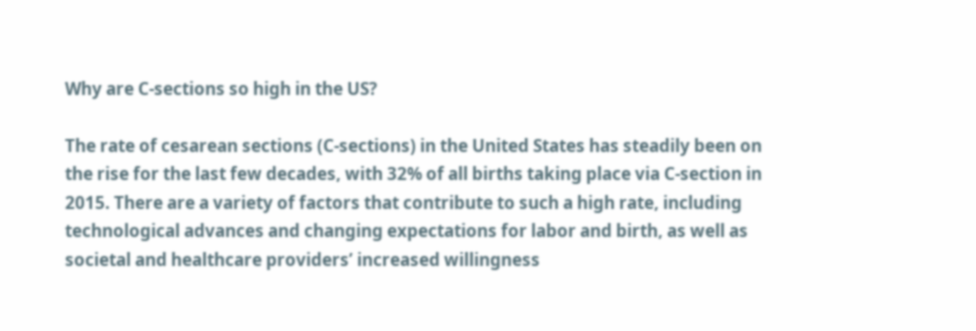Why are C-sections so high in the US?

The rate of cesarean sections (C-sections) in the United States has steadily been on the rise for the last few decades, with 32% of all births taking place via C-section in 2015. There are a variety of factors that contribute to such a high rate, including technological advances and changing expectations for labor and birth, as well as societal and healthcare providers’ increased willingness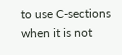to use C-sections when it is not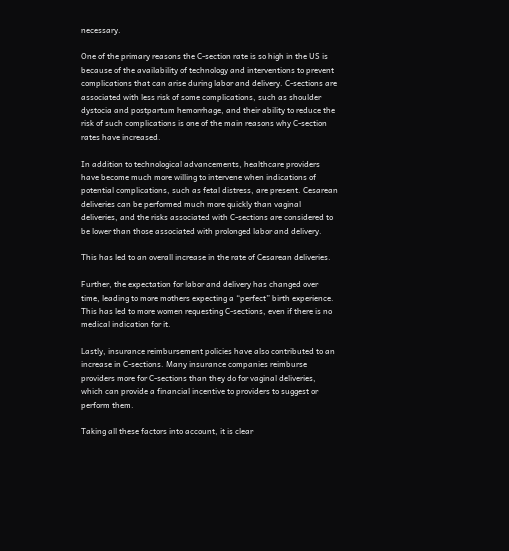necessary.

One of the primary reasons the C-section rate is so high in the US is because of the availability of technology and interventions to prevent complications that can arise during labor and delivery. C-sections are associated with less risk of some complications, such as shoulder dystocia and postpartum hemorrhage, and their ability to reduce the risk of such complications is one of the main reasons why C-section rates have increased.

In addition to technological advancements, healthcare providers have become much more willing to intervene when indications of potential complications, such as fetal distress, are present. Cesarean deliveries can be performed much more quickly than vaginal deliveries, and the risks associated with C-sections are considered to be lower than those associated with prolonged labor and delivery.

This has led to an overall increase in the rate of Cesarean deliveries.

Further, the expectation for labor and delivery has changed over time, leading to more mothers expecting a “perfect” birth experience. This has led to more women requesting C-sections, even if there is no medical indication for it.

Lastly, insurance reimbursement policies have also contributed to an increase in C-sections. Many insurance companies reimburse providers more for C-sections than they do for vaginal deliveries, which can provide a financial incentive to providers to suggest or perform them.

Taking all these factors into account, it is clear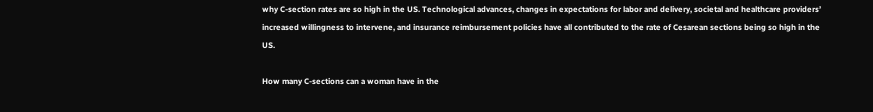why C-section rates are so high in the US. Technological advances, changes in expectations for labor and delivery, societal and healthcare providers’ increased willingness to intervene, and insurance reimbursement policies have all contributed to the rate of Cesarean sections being so high in the US.

How many C-sections can a woman have in the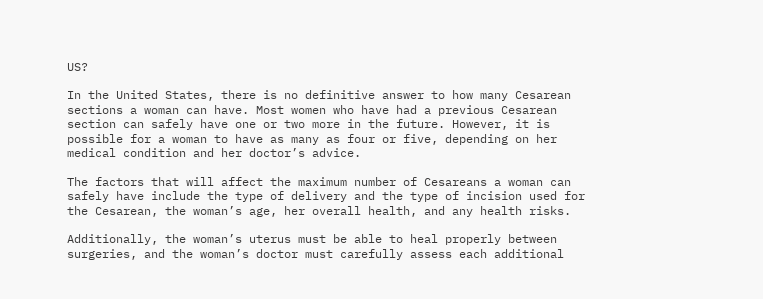US?

In the United States, there is no definitive answer to how many Cesarean sections a woman can have. Most women who have had a previous Cesarean section can safely have one or two more in the future. However, it is possible for a woman to have as many as four or five, depending on her medical condition and her doctor’s advice.

The factors that will affect the maximum number of Cesareans a woman can safely have include the type of delivery and the type of incision used for the Cesarean, the woman’s age, her overall health, and any health risks.

Additionally, the woman’s uterus must be able to heal properly between surgeries, and the woman’s doctor must carefully assess each additional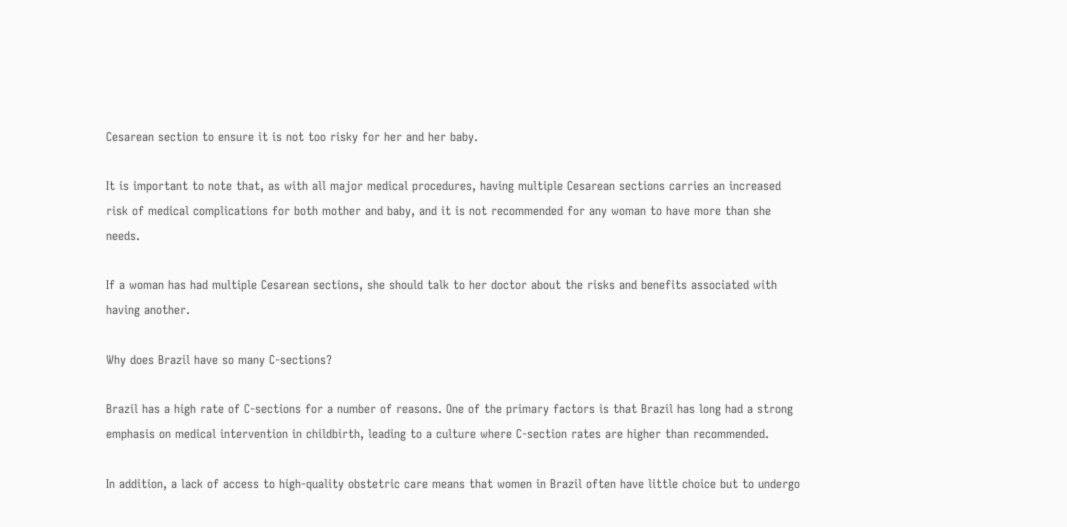Cesarean section to ensure it is not too risky for her and her baby.

It is important to note that, as with all major medical procedures, having multiple Cesarean sections carries an increased risk of medical complications for both mother and baby, and it is not recommended for any woman to have more than she needs.

If a woman has had multiple Cesarean sections, she should talk to her doctor about the risks and benefits associated with having another.

Why does Brazil have so many C-sections?

Brazil has a high rate of C-sections for a number of reasons. One of the primary factors is that Brazil has long had a strong emphasis on medical intervention in childbirth, leading to a culture where C-section rates are higher than recommended.

In addition, a lack of access to high-quality obstetric care means that women in Brazil often have little choice but to undergo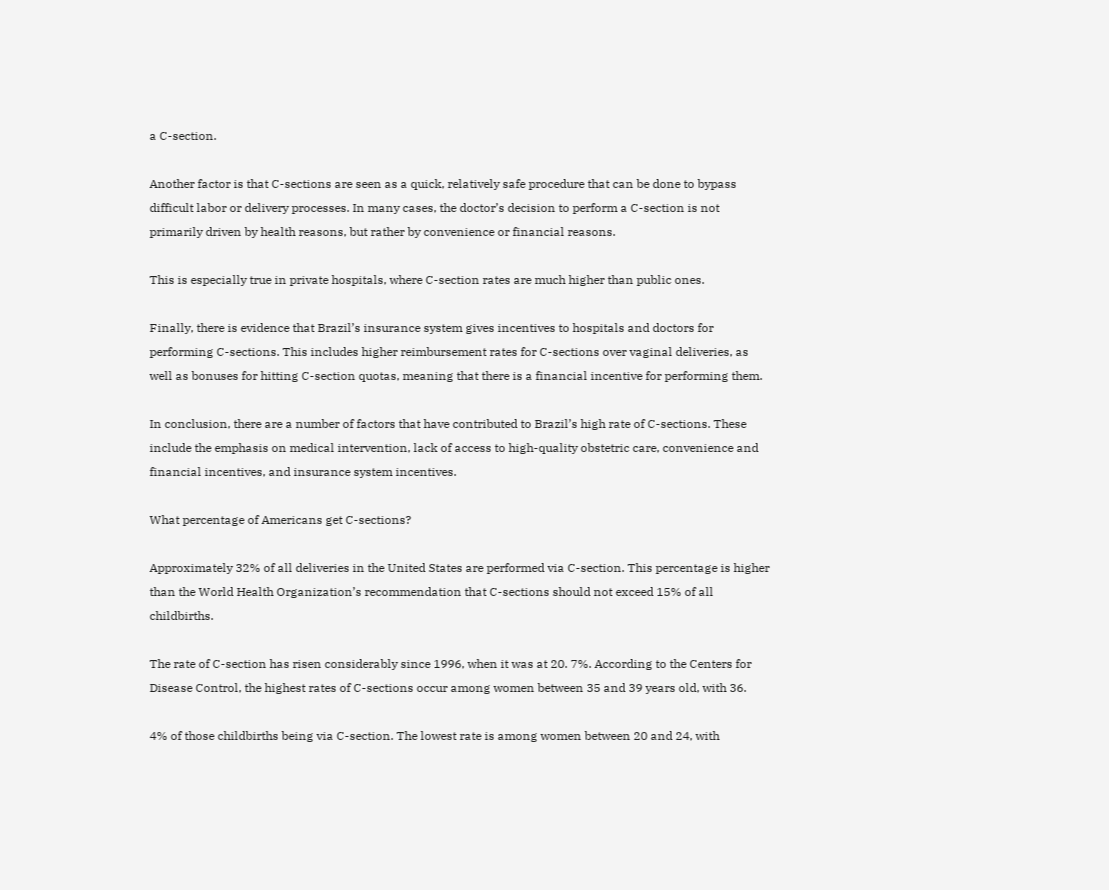a C-section.

Another factor is that C-sections are seen as a quick, relatively safe procedure that can be done to bypass difficult labor or delivery processes. In many cases, the doctor’s decision to perform a C-section is not primarily driven by health reasons, but rather by convenience or financial reasons.

This is especially true in private hospitals, where C-section rates are much higher than public ones.

Finally, there is evidence that Brazil’s insurance system gives incentives to hospitals and doctors for performing C-sections. This includes higher reimbursement rates for C-sections over vaginal deliveries, as well as bonuses for hitting C-section quotas, meaning that there is a financial incentive for performing them.

In conclusion, there are a number of factors that have contributed to Brazil’s high rate of C-sections. These include the emphasis on medical intervention, lack of access to high-quality obstetric care, convenience and financial incentives, and insurance system incentives.

What percentage of Americans get C-sections?

Approximately 32% of all deliveries in the United States are performed via C-section. This percentage is higher than the World Health Organization’s recommendation that C-sections should not exceed 15% of all childbirths.

The rate of C-section has risen considerably since 1996, when it was at 20. 7%. According to the Centers for Disease Control, the highest rates of C-sections occur among women between 35 and 39 years old, with 36.

4% of those childbirths being via C-section. The lowest rate is among women between 20 and 24, with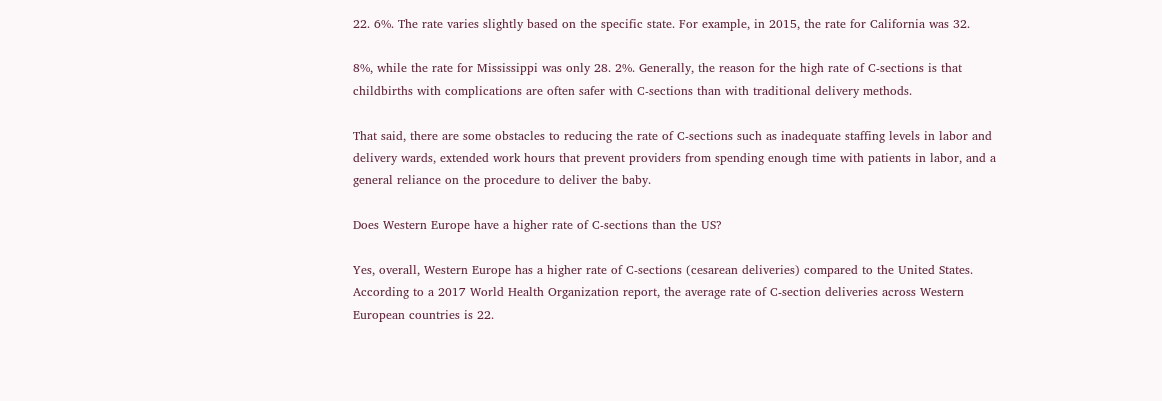22. 6%. The rate varies slightly based on the specific state. For example, in 2015, the rate for California was 32.

8%, while the rate for Mississippi was only 28. 2%. Generally, the reason for the high rate of C-sections is that childbirths with complications are often safer with C-sections than with traditional delivery methods.

That said, there are some obstacles to reducing the rate of C-sections such as inadequate staffing levels in labor and delivery wards, extended work hours that prevent providers from spending enough time with patients in labor, and a general reliance on the procedure to deliver the baby.

Does Western Europe have a higher rate of C-sections than the US?

Yes, overall, Western Europe has a higher rate of C-sections (cesarean deliveries) compared to the United States. According to a 2017 World Health Organization report, the average rate of C-section deliveries across Western European countries is 22.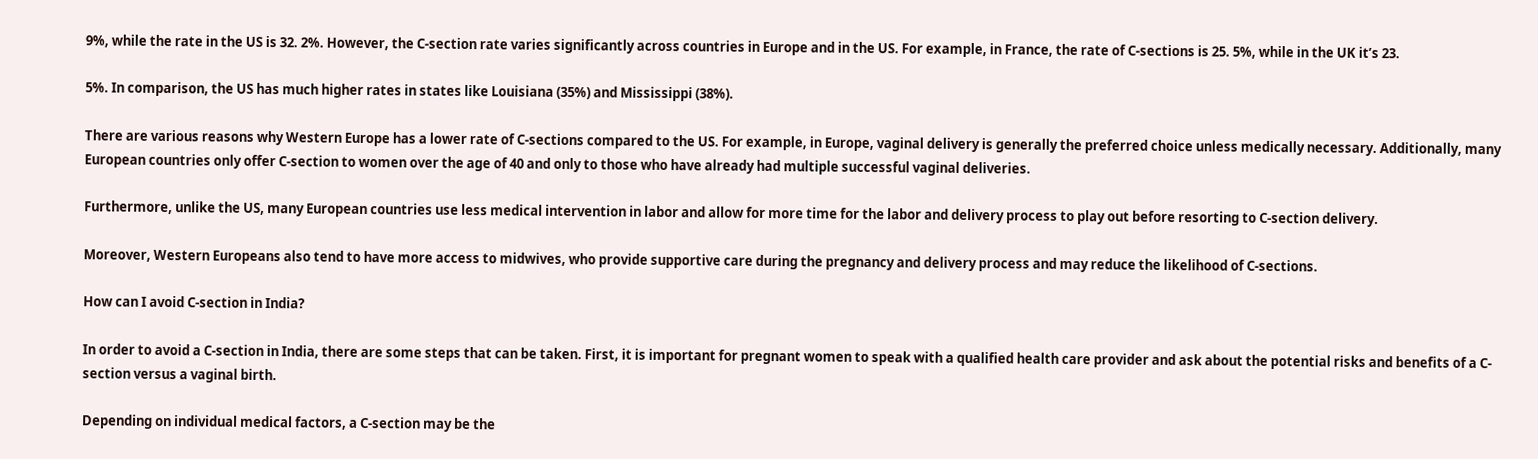9%, while the rate in the US is 32. 2%. However, the C-section rate varies significantly across countries in Europe and in the US. For example, in France, the rate of C-sections is 25. 5%, while in the UK it’s 23.

5%. In comparison, the US has much higher rates in states like Louisiana (35%) and Mississippi (38%).

There are various reasons why Western Europe has a lower rate of C-sections compared to the US. For example, in Europe, vaginal delivery is generally the preferred choice unless medically necessary. Additionally, many European countries only offer C-section to women over the age of 40 and only to those who have already had multiple successful vaginal deliveries.

Furthermore, unlike the US, many European countries use less medical intervention in labor and allow for more time for the labor and delivery process to play out before resorting to C-section delivery.

Moreover, Western Europeans also tend to have more access to midwives, who provide supportive care during the pregnancy and delivery process and may reduce the likelihood of C-sections.

How can I avoid C-section in India?

In order to avoid a C-section in India, there are some steps that can be taken. First, it is important for pregnant women to speak with a qualified health care provider and ask about the potential risks and benefits of a C-section versus a vaginal birth.

Depending on individual medical factors, a C-section may be the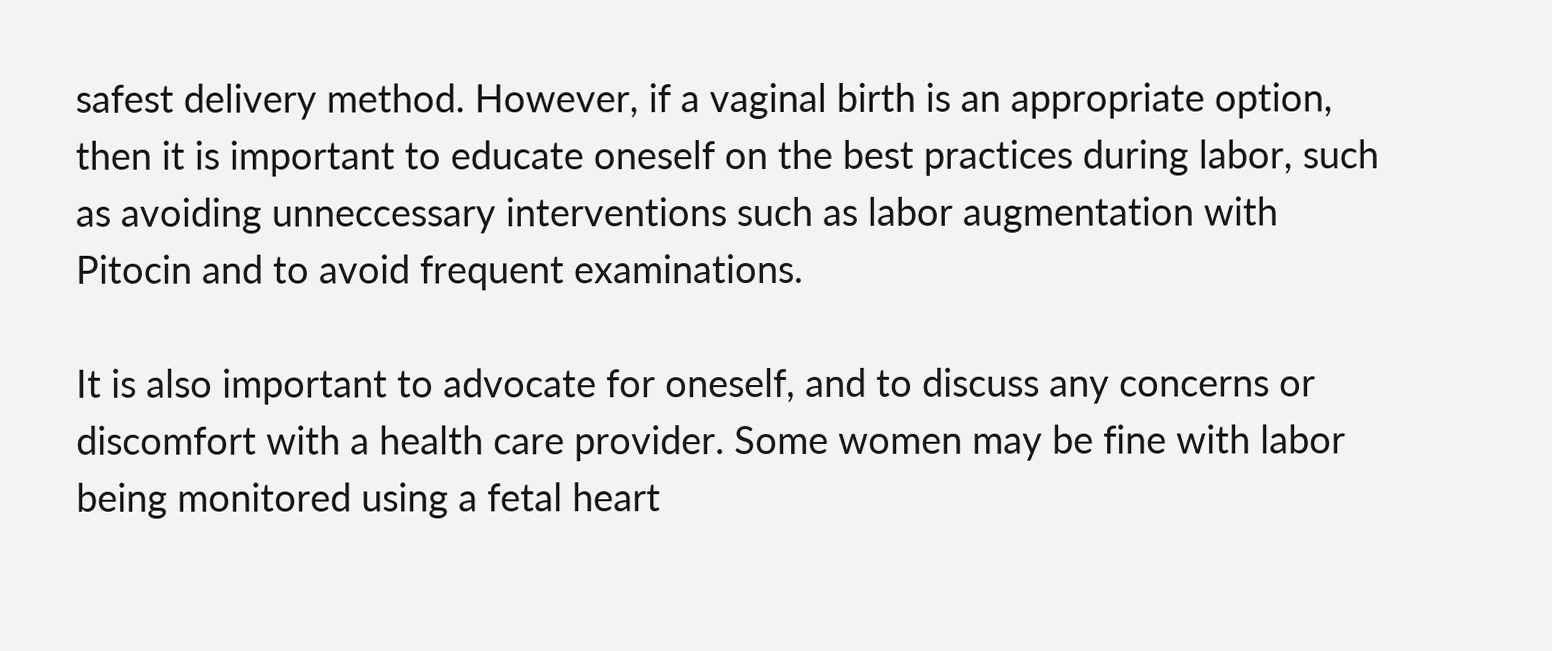safest delivery method. However, if a vaginal birth is an appropriate option, then it is important to educate oneself on the best practices during labor, such as avoiding unneccessary interventions such as labor augmentation with Pitocin and to avoid frequent examinations.

It is also important to advocate for oneself, and to discuss any concerns or discomfort with a health care provider. Some women may be fine with labor being monitored using a fetal heart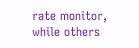rate monitor, while others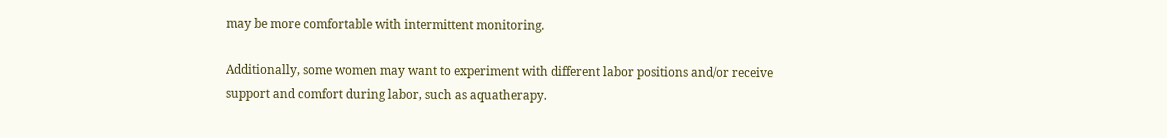may be more comfortable with intermittent monitoring.

Additionally, some women may want to experiment with different labor positions and/or receive support and comfort during labor, such as aquatherapy.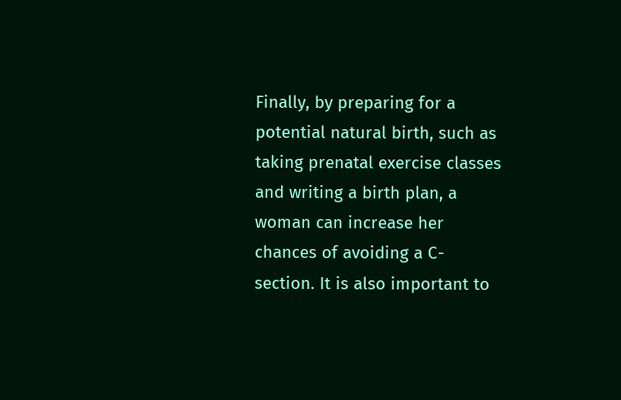Finally, by preparing for a potential natural birth, such as taking prenatal exercise classes and writing a birth plan, a woman can increase her chances of avoiding a C-section. It is also important to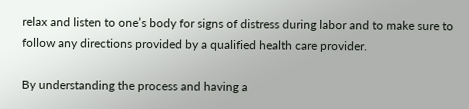relax and listen to one’s body for signs of distress during labor and to make sure to follow any directions provided by a qualified health care provider.

By understanding the process and having a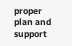proper plan and support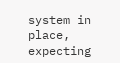system in place, expecting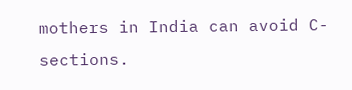mothers in India can avoid C-sections.